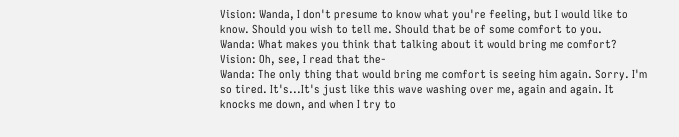Vision: Wanda, I don't presume to know what you're feeling, but I would like to know. Should you wish to tell me. Should that be of some comfort to you.
Wanda: What makes you think that talking about it would bring me comfort?
Vision: Oh, see, I read that the-
Wanda: The only thing that would bring me comfort is seeing him again. Sorry. I'm so tired. It's...It's just like this wave washing over me, again and again. It knocks me down, and when I try to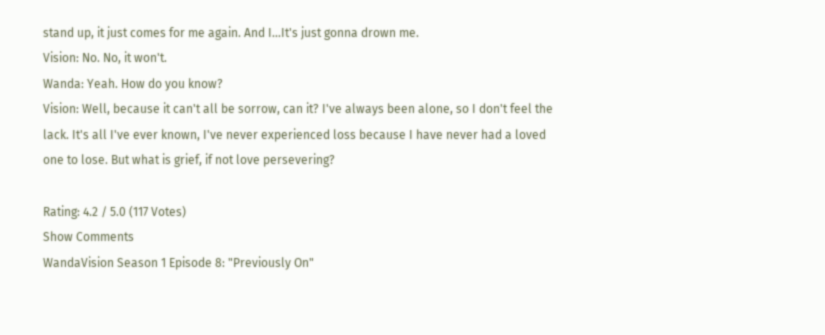stand up, it just comes for me again. And I...It's just gonna drown me.
Vision: No. No, it won't.
Wanda: Yeah. How do you know?
Vision: Well, because it can't all be sorrow, can it? I've always been alone, so I don't feel the lack. It's all I've ever known, I've never experienced loss because I have never had a loved one to lose. But what is grief, if not love persevering?

Rating: 4.2 / 5.0 (117 Votes)
Show Comments
WandaVision Season 1 Episode 8: "Previously On"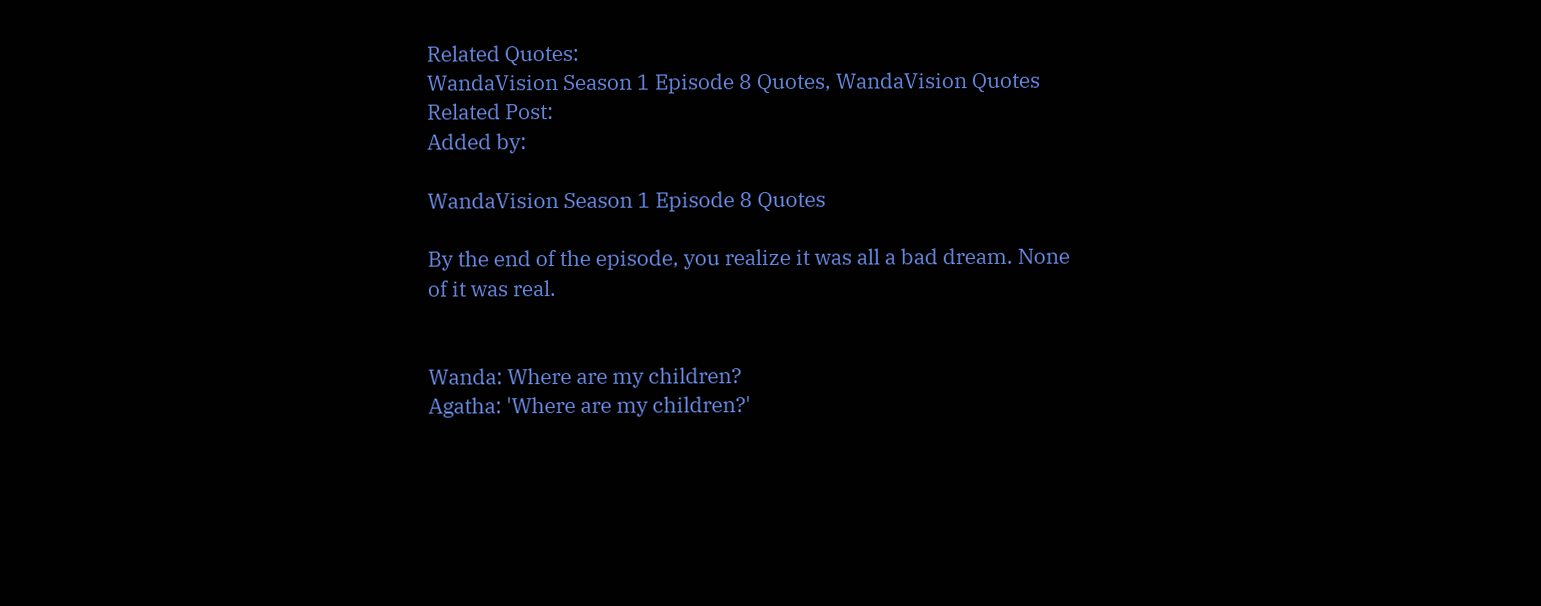Related Quotes:
WandaVision Season 1 Episode 8 Quotes, WandaVision Quotes
Related Post:
Added by:

WandaVision Season 1 Episode 8 Quotes

By the end of the episode, you realize it was all a bad dream. None of it was real.


Wanda: Where are my children?
Agatha: 'Where are my children?'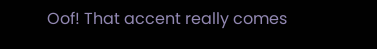Oof! That accent really comes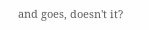and goes, doesn't it?